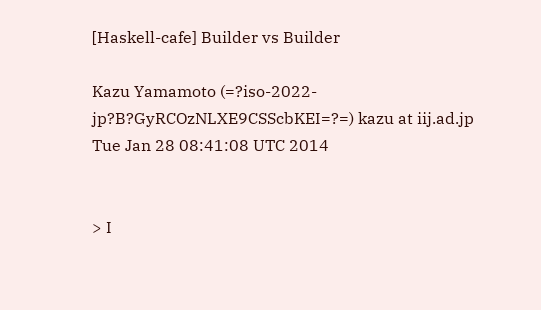[Haskell-cafe] Builder vs Builder

Kazu Yamamoto (=?iso-2022-jp?B?GyRCOzNLXE9CSScbKEI=?=) kazu at iij.ad.jp
Tue Jan 28 08:41:08 UTC 2014


> I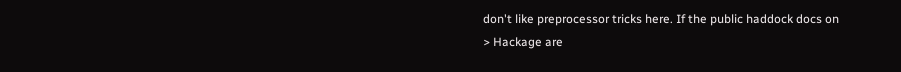don't like preprocessor tricks here. If the public haddock docs on
> Hackage are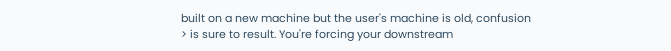built on a new machine but the user's machine is old, confusion
> is sure to result. You're forcing your downstream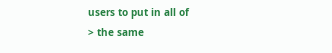users to put in all of
> the same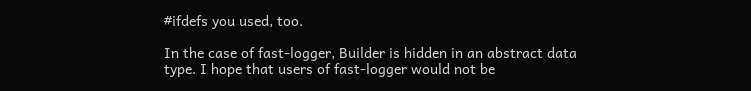#ifdefs you used, too.

In the case of fast-logger, Builder is hidden in an abstract data
type. I hope that users of fast-logger would not be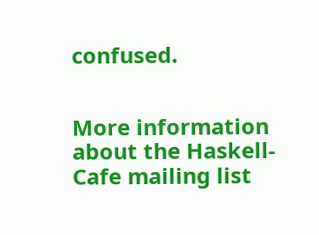confused.


More information about the Haskell-Cafe mailing list